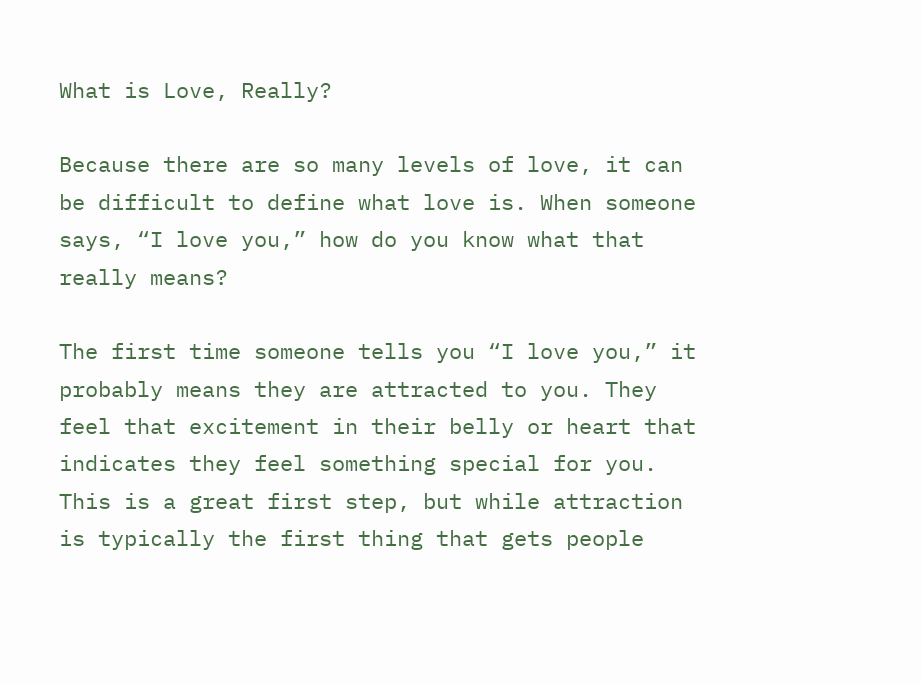What is Love, Really?

Because there are so many levels of love, it can be difficult to define what love is. When someone says, “I love you,” how do you know what that really means?

The first time someone tells you “I love you,” it probably means they are attracted to you. They feel that excitement in their belly or heart that indicates they feel something special for you. This is a great first step, but while attraction is typically the first thing that gets people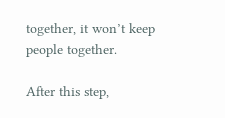together, it won’t keep people together.

After this step,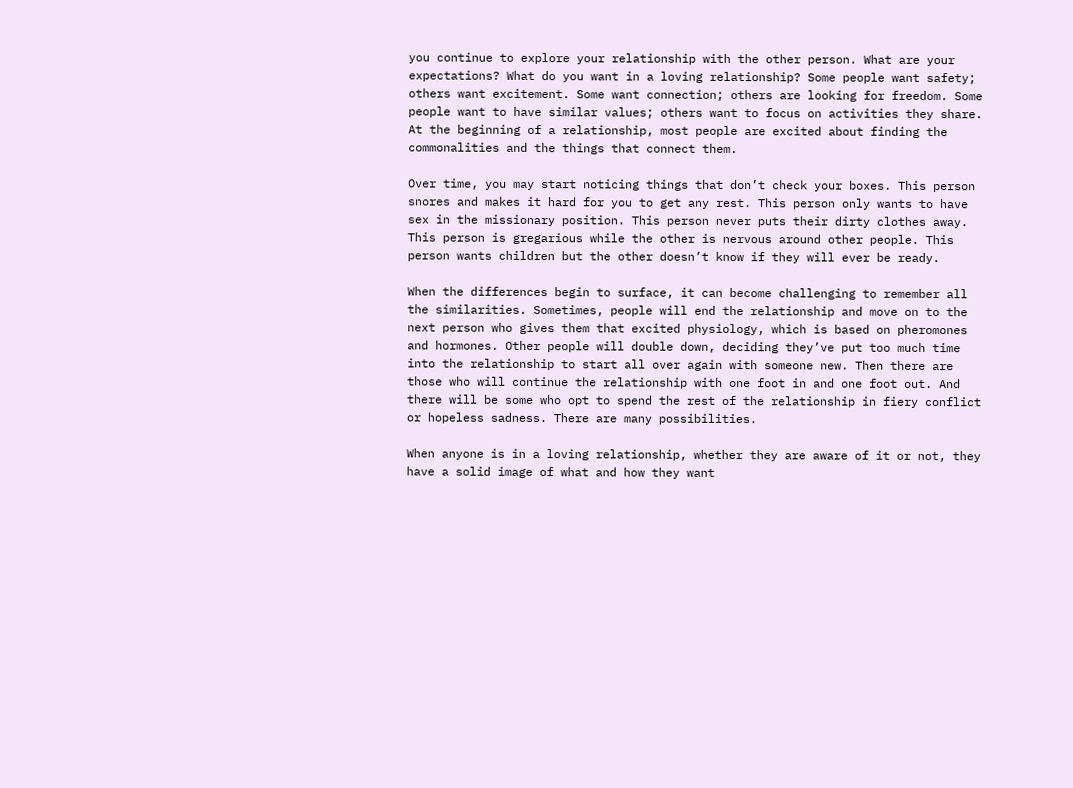you continue to explore your relationship with the other person. What are your expectations? What do you want in a loving relationship? Some people want safety; others want excitement. Some want connection; others are looking for freedom. Some people want to have similar values; others want to focus on activities they share. At the beginning of a relationship, most people are excited about finding the commonalities and the things that connect them.

Over time, you may start noticing things that don’t check your boxes. This person snores and makes it hard for you to get any rest. This person only wants to have sex in the missionary position. This person never puts their dirty clothes away. This person is gregarious while the other is nervous around other people. This person wants children but the other doesn’t know if they will ever be ready.

When the differences begin to surface, it can become challenging to remember all the similarities. Sometimes, people will end the relationship and move on to the next person who gives them that excited physiology, which is based on pheromones and hormones. Other people will double down, deciding they’ve put too much time into the relationship to start all over again with someone new. Then there are those who will continue the relationship with one foot in and one foot out. And there will be some who opt to spend the rest of the relationship in fiery conflict or hopeless sadness. There are many possibilities.

When anyone is in a loving relationship, whether they are aware of it or not, they have a solid image of what and how they want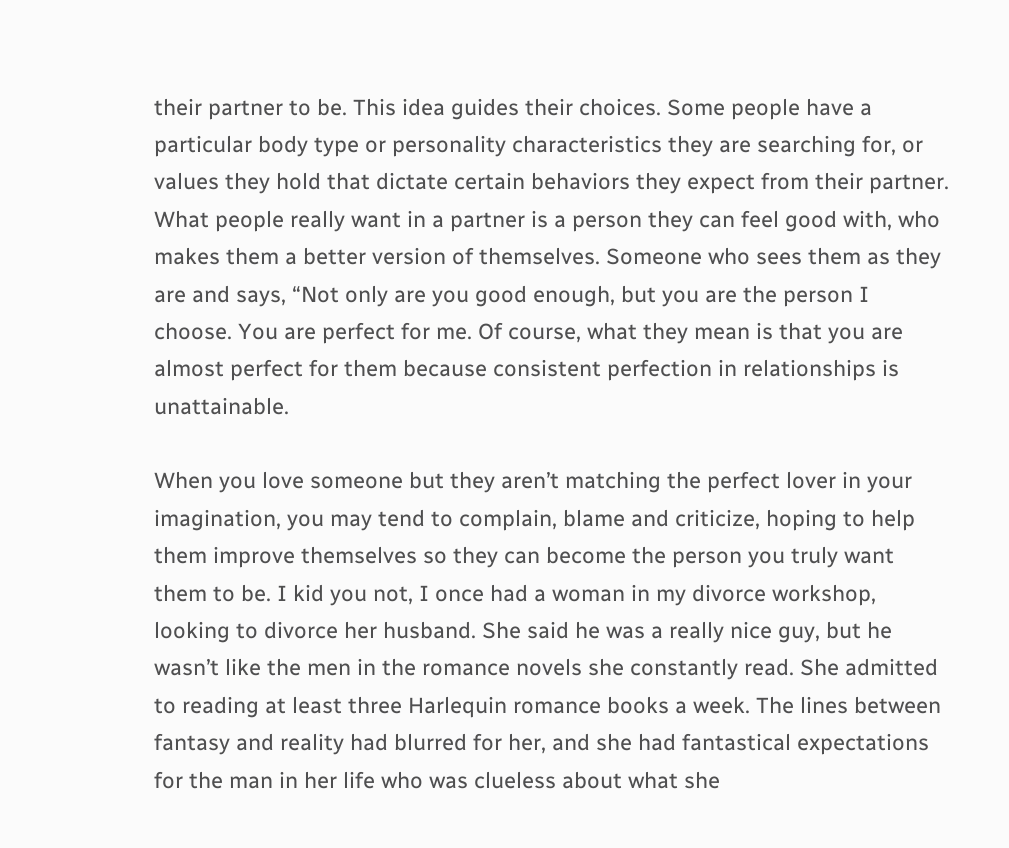their partner to be. This idea guides their choices. Some people have a particular body type or personality characteristics they are searching for, or values they hold that dictate certain behaviors they expect from their partner. What people really want in a partner is a person they can feel good with, who makes them a better version of themselves. Someone who sees them as they are and says, “Not only are you good enough, but you are the person I choose. You are perfect for me. Of course, what they mean is that you are almost perfect for them because consistent perfection in relationships is unattainable.

When you love someone but they aren’t matching the perfect lover in your imagination, you may tend to complain, blame and criticize, hoping to help them improve themselves so they can become the person you truly want them to be. I kid you not, I once had a woman in my divorce workshop, looking to divorce her husband. She said he was a really nice guy, but he wasn’t like the men in the romance novels she constantly read. She admitted to reading at least three Harlequin romance books a week. The lines between fantasy and reality had blurred for her, and she had fantastical expectations for the man in her life who was clueless about what she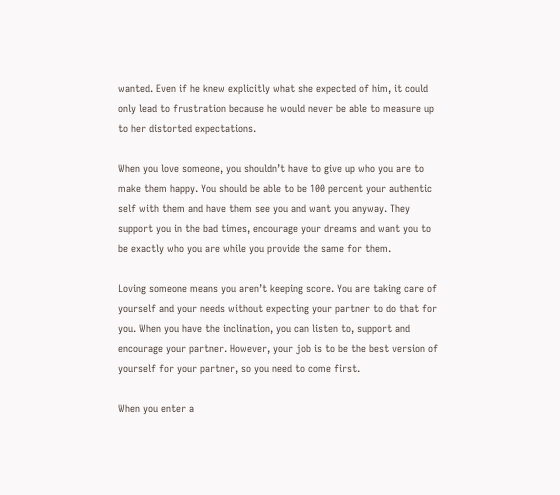wanted. Even if he knew explicitly what she expected of him, it could only lead to frustration because he would never be able to measure up to her distorted expectations.

When you love someone, you shouldn’t have to give up who you are to make them happy. You should be able to be 100 percent your authentic self with them and have them see you and want you anyway. They support you in the bad times, encourage your dreams and want you to be exactly who you are while you provide the same for them.

Loving someone means you aren’t keeping score. You are taking care of yourself and your needs without expecting your partner to do that for you. When you have the inclination, you can listen to, support and encourage your partner. However, your job is to be the best version of yourself for your partner, so you need to come first.

When you enter a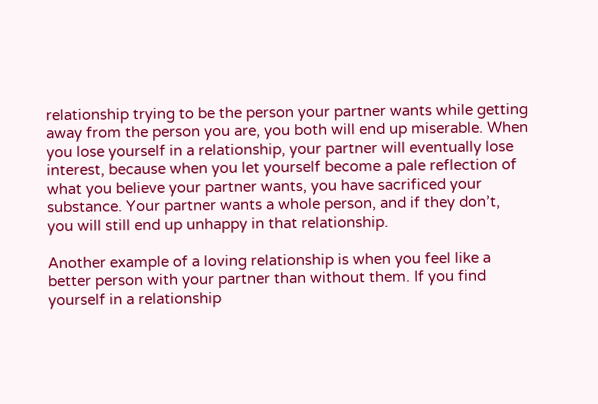relationship trying to be the person your partner wants while getting away from the person you are, you both will end up miserable. When you lose yourself in a relationship, your partner will eventually lose interest, because when you let yourself become a pale reflection of what you believe your partner wants, you have sacrificed your substance. Your partner wants a whole person, and if they don’t, you will still end up unhappy in that relationship.

Another example of a loving relationship is when you feel like a better person with your partner than without them. If you find yourself in a relationship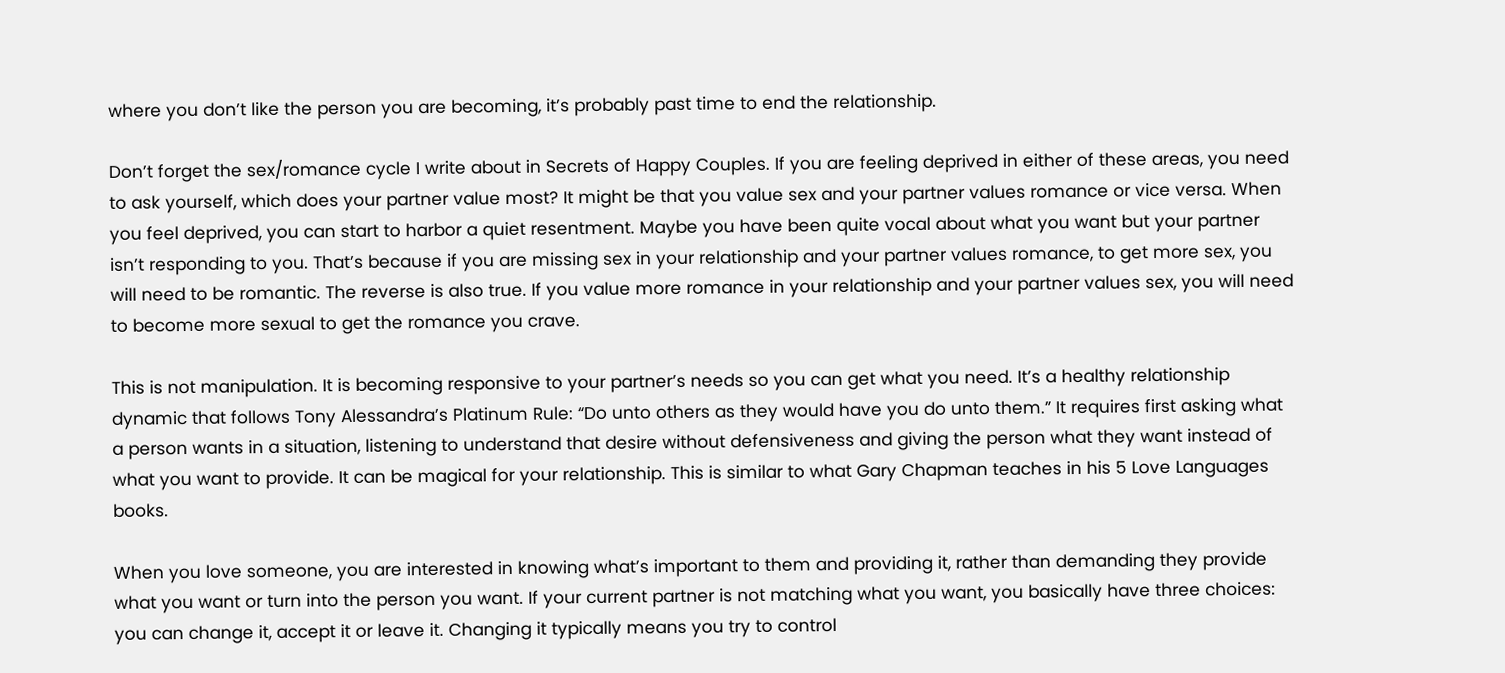where you don’t like the person you are becoming, it’s probably past time to end the relationship.

Don’t forget the sex/romance cycle I write about in Secrets of Happy Couples. If you are feeling deprived in either of these areas, you need to ask yourself, which does your partner value most? It might be that you value sex and your partner values romance or vice versa. When you feel deprived, you can start to harbor a quiet resentment. Maybe you have been quite vocal about what you want but your partner isn’t responding to you. That’s because if you are missing sex in your relationship and your partner values romance, to get more sex, you will need to be romantic. The reverse is also true. If you value more romance in your relationship and your partner values sex, you will need to become more sexual to get the romance you crave.

This is not manipulation. It is becoming responsive to your partner’s needs so you can get what you need. It’s a healthy relationship dynamic that follows Tony Alessandra’s Platinum Rule: “Do unto others as they would have you do unto them.” It requires first asking what a person wants in a situation, listening to understand that desire without defensiveness and giving the person what they want instead of what you want to provide. It can be magical for your relationship. This is similar to what Gary Chapman teaches in his 5 Love Languages books.

When you love someone, you are interested in knowing what’s important to them and providing it, rather than demanding they provide what you want or turn into the person you want. If your current partner is not matching what you want, you basically have three choices: you can change it, accept it or leave it. Changing it typically means you try to control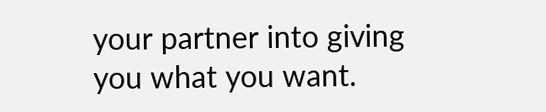your partner into giving you what you want.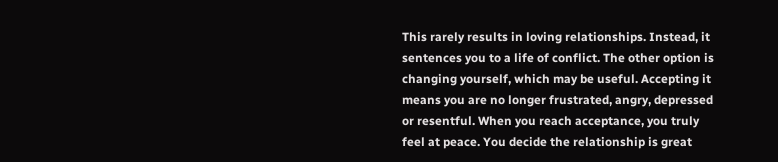This rarely results in loving relationships. Instead, it sentences you to a life of conflict. The other option is changing yourself, which may be useful. Accepting it means you are no longer frustrated, angry, depressed or resentful. When you reach acceptance, you truly feel at peace. You decide the relationship is great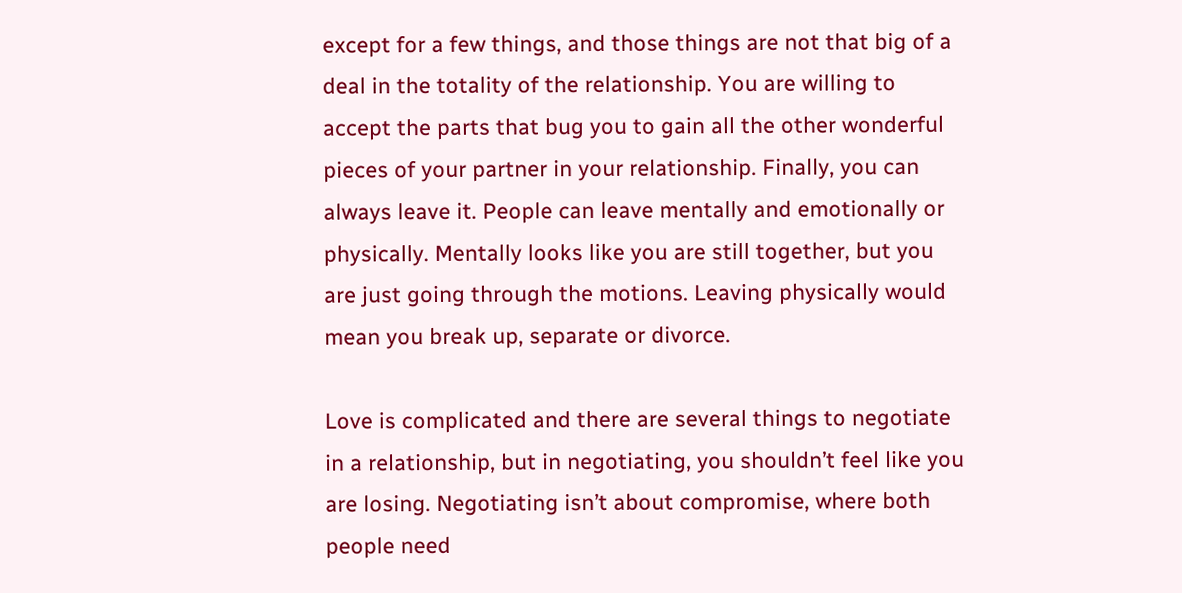except for a few things, and those things are not that big of a deal in the totality of the relationship. You are willing to accept the parts that bug you to gain all the other wonderful pieces of your partner in your relationship. Finally, you can always leave it. People can leave mentally and emotionally or physically. Mentally looks like you are still together, but you are just going through the motions. Leaving physically would mean you break up, separate or divorce.

Love is complicated and there are several things to negotiate in a relationship, but in negotiating, you shouldn’t feel like you are losing. Negotiating isn’t about compromise, where both people need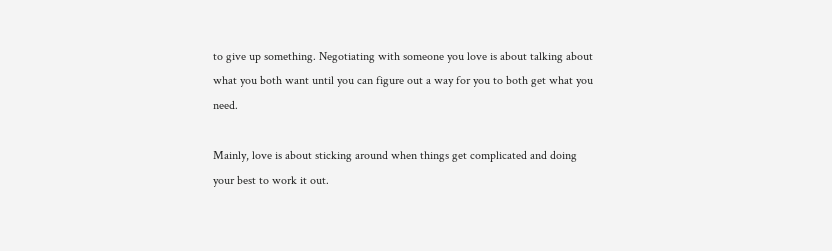to give up something. Negotiating with someone you love is about talking about what you both want until you can figure out a way for you to both get what you need.

Mainly, love is about sticking around when things get complicated and doing your best to work it out.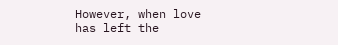However, when love has left the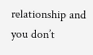relationship and you don’t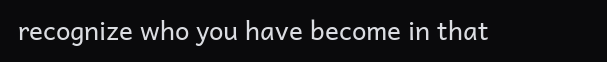recognize who you have become in that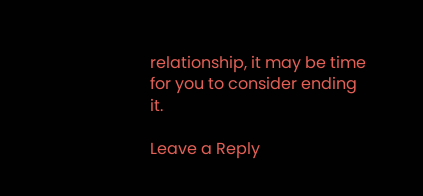relationship, it may be time for you to consider ending it.

Leave a Reply